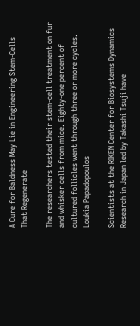A Cure for Baldness May Lie in Engineering Stem-Cells That Regenerate

The researchers tested their stem-cell treatment on fur and whisker cells from mice. Eighty-one percent of cultured follicles went through three or more cycles.
Loukia Papadopoulos

Scientists at the RIKEN Center for Biosystems Dynamics Research in Japan led by Takashi Tsuji have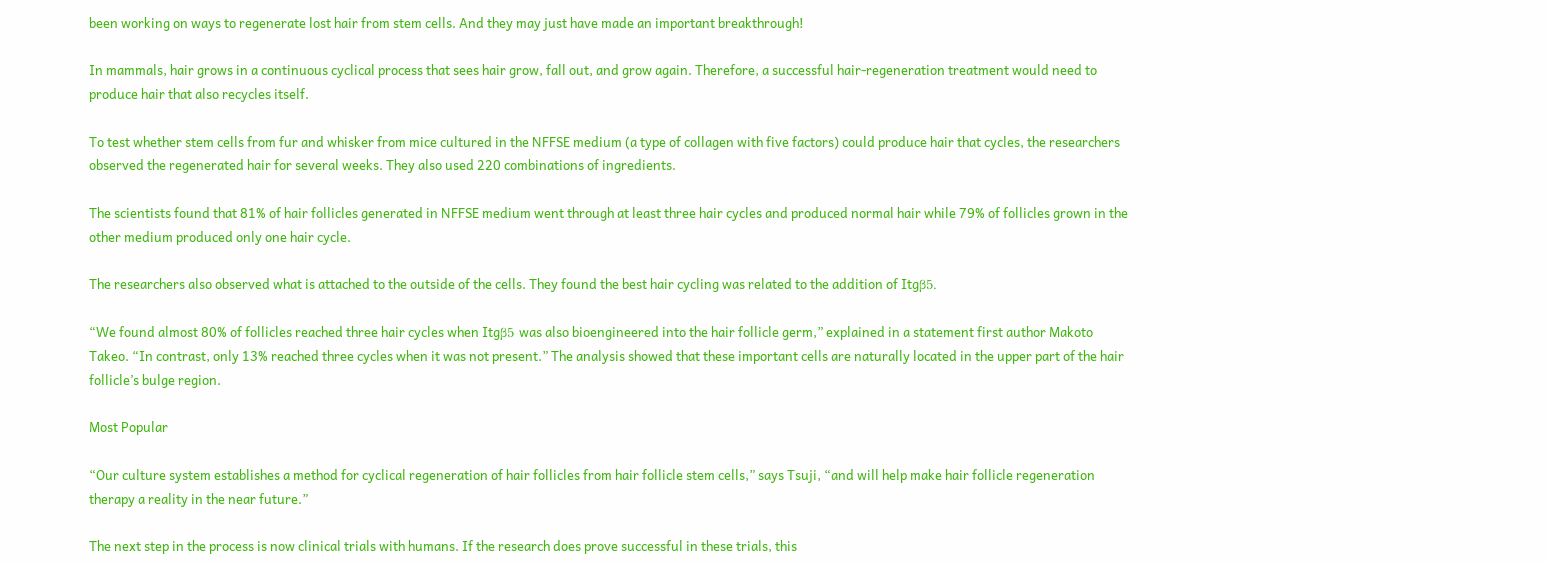been working on ways to regenerate lost hair from stem cells. And they may just have made an important breakthrough!

In mammals, hair grows in a continuous cyclical process that sees hair grow, fall out, and grow again. Therefore, a successful hair-regeneration treatment would need to produce hair that also recycles itself.

To test whether stem cells from fur and whisker from mice cultured in the NFFSE medium (a type of collagen with five factors) could produce hair that cycles, the researchers observed the regenerated hair for several weeks. They also used 220 combinations of ingredients.

The scientists found that 81% of hair follicles generated in NFFSE medium went through at least three hair cycles and produced normal hair while 79% of follicles grown in the other medium produced only one hair cycle.

The researchers also observed what is attached to the outside of the cells. They found the best hair cycling was related to the addition of Itgβ5.

“We found almost 80% of follicles reached three hair cycles when Itgβ5 was also bioengineered into the hair follicle germ,” explained in a statement first author Makoto Takeo. “In contrast, only 13% reached three cycles when it was not present.” The analysis showed that these important cells are naturally located in the upper part of the hair follicle’s bulge region.

Most Popular

“Our culture system establishes a method for cyclical regeneration of hair follicles from hair follicle stem cells,” says Tsuji, “and will help make hair follicle regeneration therapy a reality in the near future.”

The next step in the process is now clinical trials with humans. If the research does prove successful in these trials, this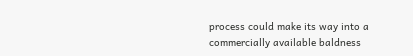process could make its way into a commercially available baldness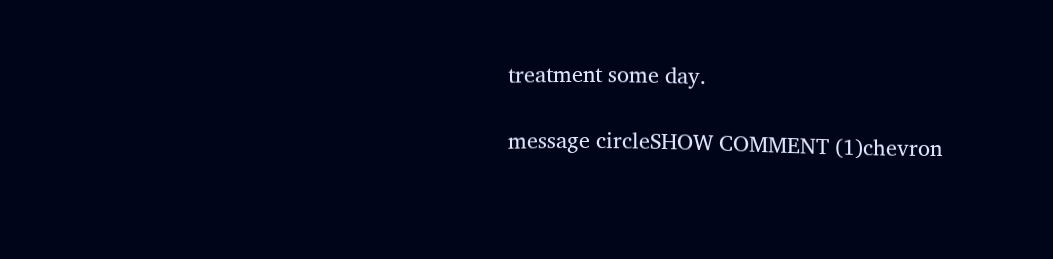treatment some day.

message circleSHOW COMMENT (1)chevron